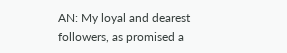AN: My loyal and dearest followers, as promised a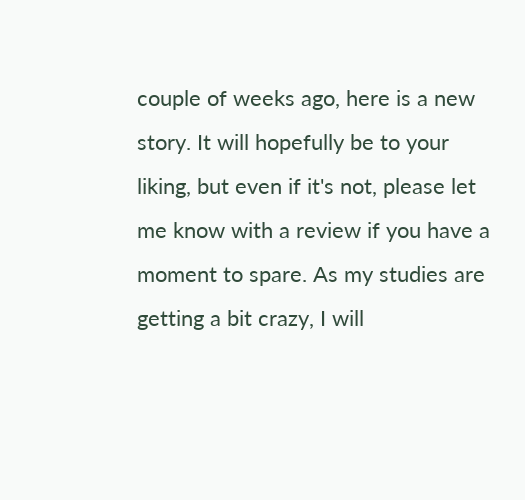couple of weeks ago, here is a new story. It will hopefully be to your liking, but even if it's not, please let me know with a review if you have a moment to spare. As my studies are getting a bit crazy, I will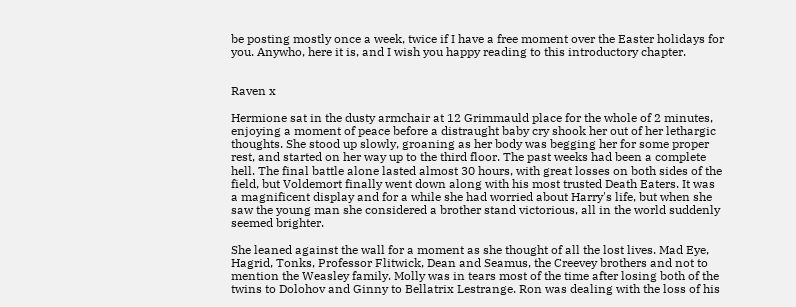be posting mostly once a week, twice if I have a free moment over the Easter holidays for you. Anywho, here it is, and I wish you happy reading to this introductory chapter.


Raven x

Hermione sat in the dusty armchair at 12 Grimmauld place for the whole of 2 minutes, enjoying a moment of peace before a distraught baby cry shook her out of her lethargic thoughts. She stood up slowly, groaning as her body was begging her for some proper rest, and started on her way up to the third floor. The past weeks had been a complete hell. The final battle alone lasted almost 30 hours, with great losses on both sides of the field, but Voldemort finally went down along with his most trusted Death Eaters. It was a magnificent display and for a while she had worried about Harry's life, but when she saw the young man she considered a brother stand victorious, all in the world suddenly seemed brighter.

She leaned against the wall for a moment as she thought of all the lost lives. Mad Eye, Hagrid, Tonks, Professor Flitwick, Dean and Seamus, the Creevey brothers and not to mention the Weasley family. Molly was in tears most of the time after losing both of the twins to Dolohov and Ginny to Bellatrix Lestrange. Ron was dealing with the loss of his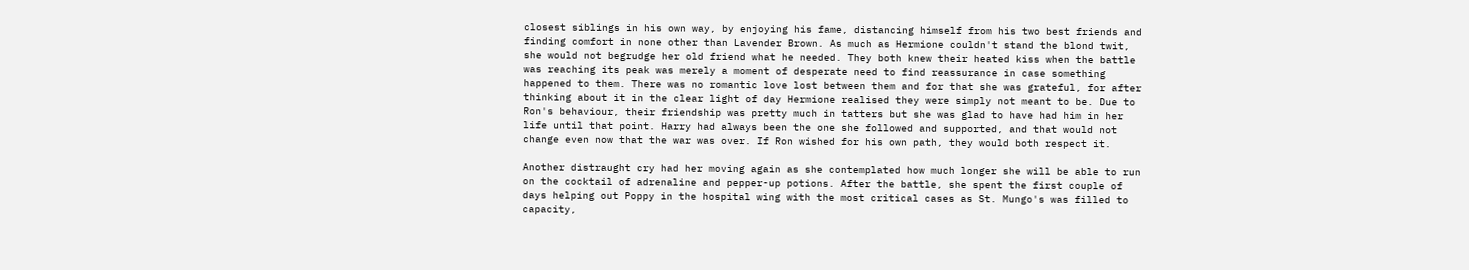closest siblings in his own way, by enjoying his fame, distancing himself from his two best friends and finding comfort in none other than Lavender Brown. As much as Hermione couldn't stand the blond twit, she would not begrudge her old friend what he needed. They both knew their heated kiss when the battle was reaching its peak was merely a moment of desperate need to find reassurance in case something happened to them. There was no romantic love lost between them and for that she was grateful, for after thinking about it in the clear light of day Hermione realised they were simply not meant to be. Due to Ron's behaviour, their friendship was pretty much in tatters but she was glad to have had him in her life until that point. Harry had always been the one she followed and supported, and that would not change even now that the war was over. If Ron wished for his own path, they would both respect it.

Another distraught cry had her moving again as she contemplated how much longer she will be able to run on the cocktail of adrenaline and pepper-up potions. After the battle, she spent the first couple of days helping out Poppy in the hospital wing with the most critical cases as St. Mungo's was filled to capacity,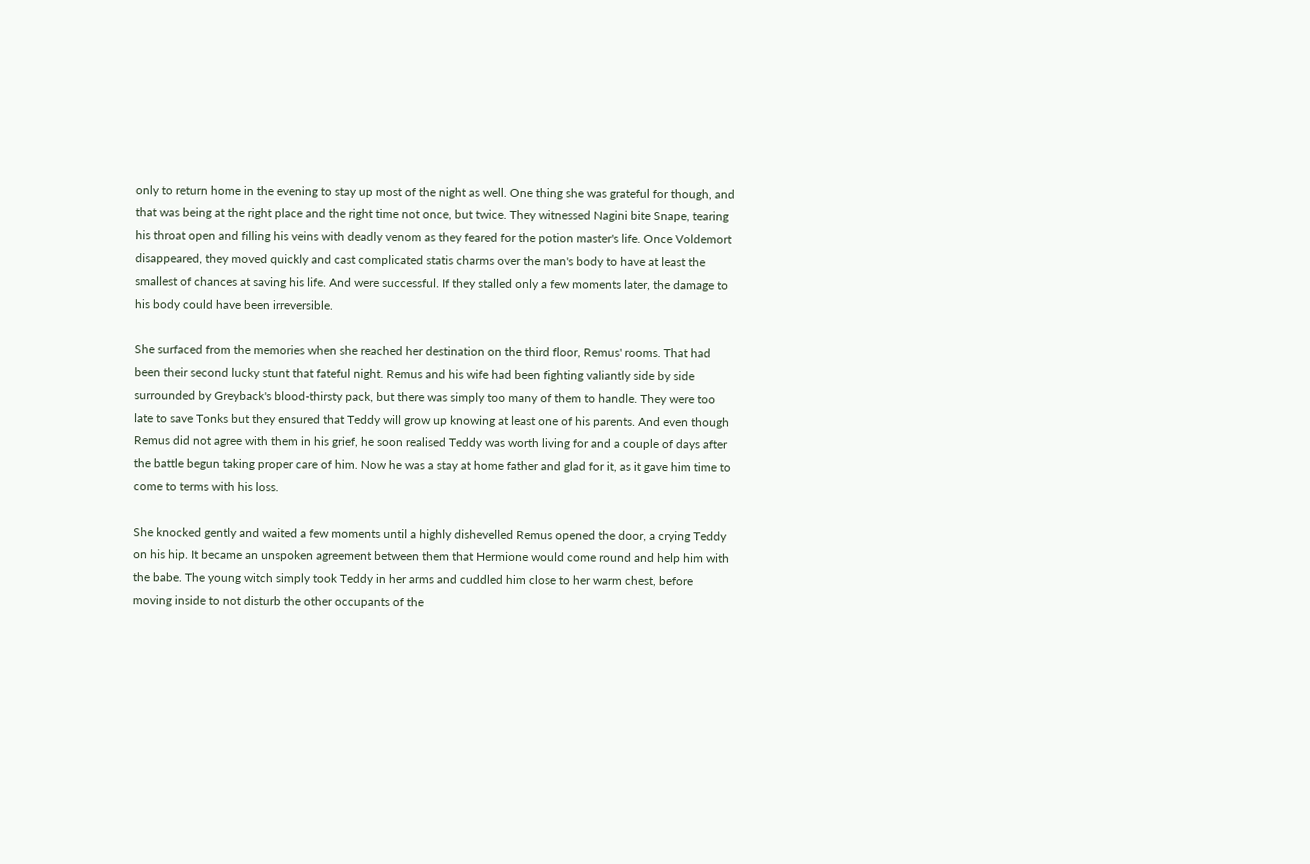only to return home in the evening to stay up most of the night as well. One thing she was grateful for though, and that was being at the right place and the right time not once, but twice. They witnessed Nagini bite Snape, tearing his throat open and filling his veins with deadly venom as they feared for the potion master's life. Once Voldemort disappeared, they moved quickly and cast complicated statis charms over the man's body to have at least the smallest of chances at saving his life. And were successful. If they stalled only a few moments later, the damage to his body could have been irreversible.

She surfaced from the memories when she reached her destination on the third floor, Remus' rooms. That had been their second lucky stunt that fateful night. Remus and his wife had been fighting valiantly side by side surrounded by Greyback's blood-thirsty pack, but there was simply too many of them to handle. They were too late to save Tonks but they ensured that Teddy will grow up knowing at least one of his parents. And even though Remus did not agree with them in his grief, he soon realised Teddy was worth living for and a couple of days after the battle begun taking proper care of him. Now he was a stay at home father and glad for it, as it gave him time to come to terms with his loss.

She knocked gently and waited a few moments until a highly dishevelled Remus opened the door, a crying Teddy on his hip. It became an unspoken agreement between them that Hermione would come round and help him with the babe. The young witch simply took Teddy in her arms and cuddled him close to her warm chest, before moving inside to not disturb the other occupants of the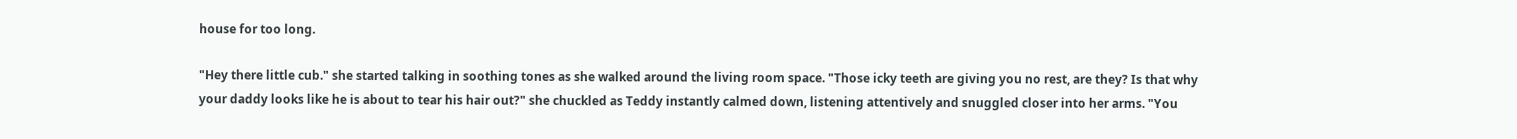house for too long.

"Hey there little cub." she started talking in soothing tones as she walked around the living room space. "Those icky teeth are giving you no rest, are they? Is that why your daddy looks like he is about to tear his hair out?" she chuckled as Teddy instantly calmed down, listening attentively and snuggled closer into her arms. "You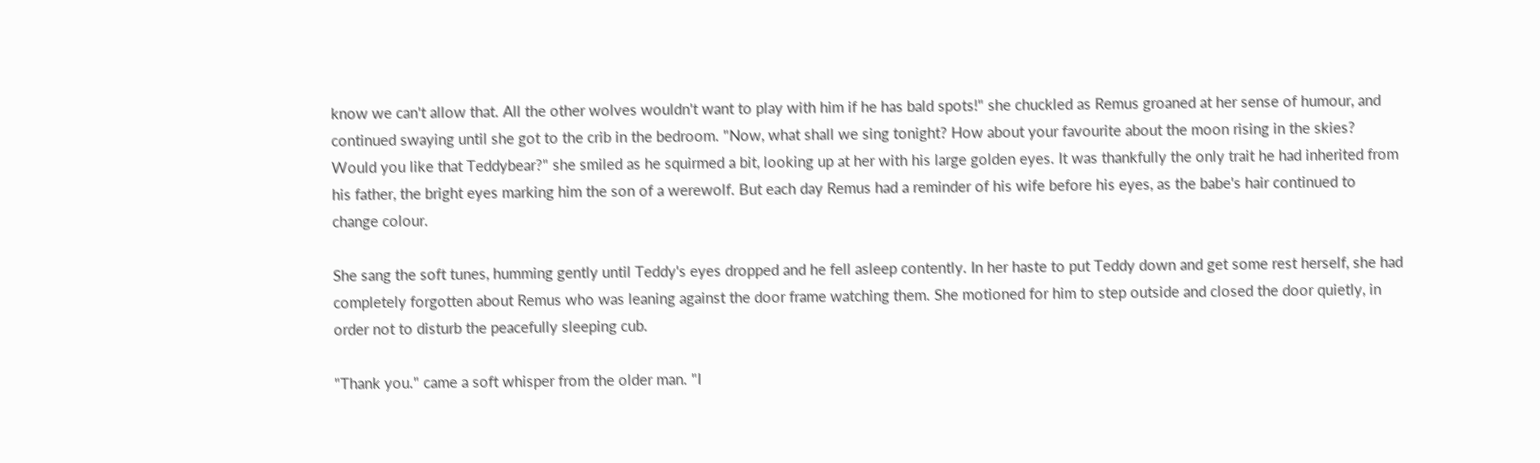know we can't allow that. All the other wolves wouldn't want to play with him if he has bald spots!" she chuckled as Remus groaned at her sense of humour, and continued swaying until she got to the crib in the bedroom. "Now, what shall we sing tonight? How about your favourite about the moon rising in the skies? Would you like that Teddybear?" she smiled as he squirmed a bit, looking up at her with his large golden eyes. It was thankfully the only trait he had inherited from his father, the bright eyes marking him the son of a werewolf. But each day Remus had a reminder of his wife before his eyes, as the babe's hair continued to change colour.

She sang the soft tunes, humming gently until Teddy's eyes dropped and he fell asleep contently. In her haste to put Teddy down and get some rest herself, she had completely forgotten about Remus who was leaning against the door frame watching them. She motioned for him to step outside and closed the door quietly, in order not to disturb the peacefully sleeping cub.

"Thank you." came a soft whisper from the older man. "I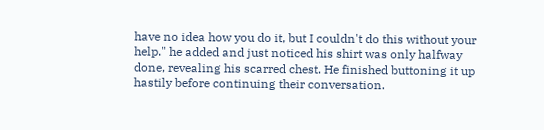have no idea how you do it, but I couldn't do this without your help." he added and just noticed his shirt was only halfway done, revealing his scarred chest. He finished buttoning it up hastily before continuing their conversation.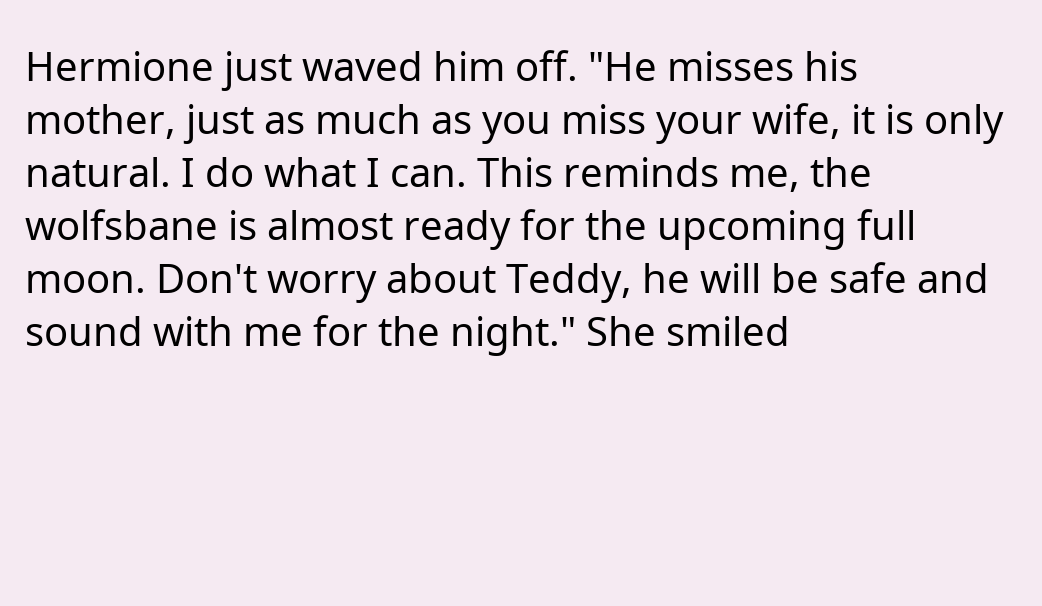Hermione just waved him off. "He misses his mother, just as much as you miss your wife, it is only natural. I do what I can. This reminds me, the wolfsbane is almost ready for the upcoming full moon. Don't worry about Teddy, he will be safe and sound with me for the night." She smiled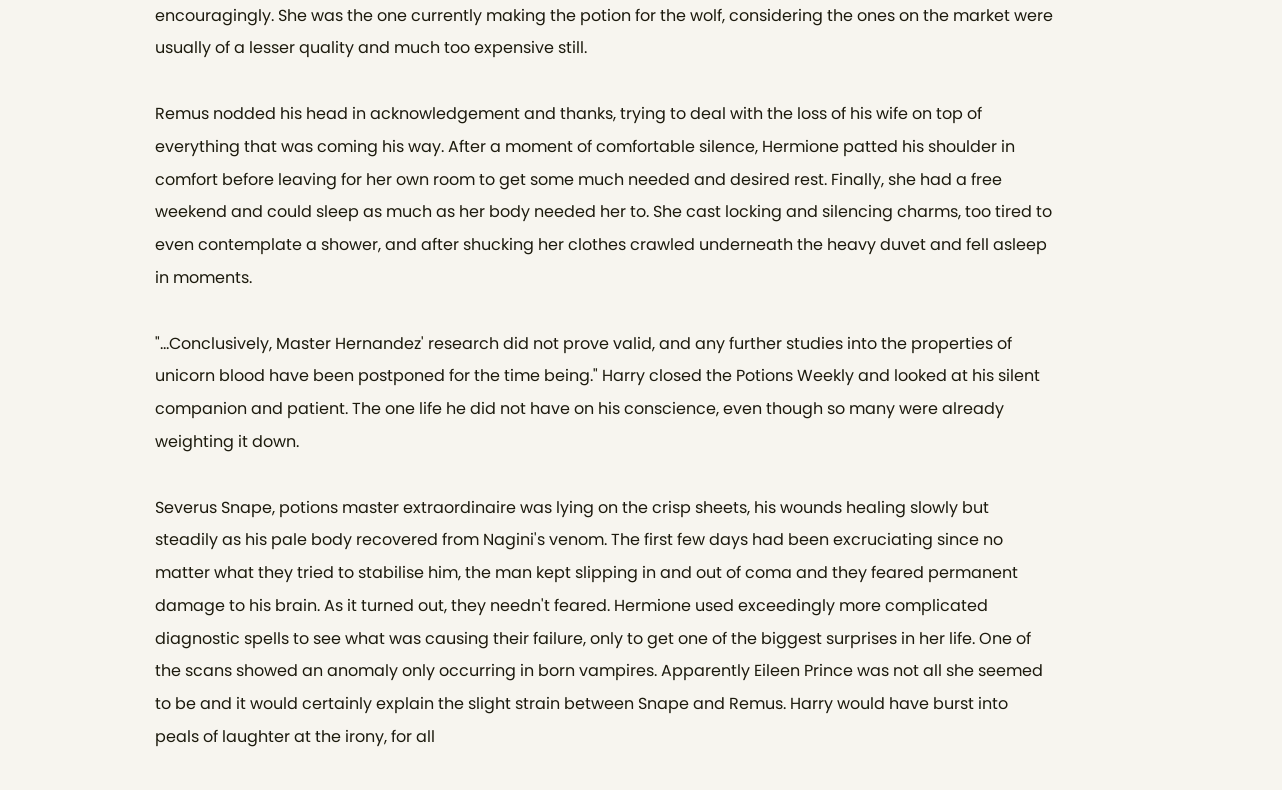encouragingly. She was the one currently making the potion for the wolf, considering the ones on the market were usually of a lesser quality and much too expensive still.

Remus nodded his head in acknowledgement and thanks, trying to deal with the loss of his wife on top of everything that was coming his way. After a moment of comfortable silence, Hermione patted his shoulder in comfort before leaving for her own room to get some much needed and desired rest. Finally, she had a free weekend and could sleep as much as her body needed her to. She cast locking and silencing charms, too tired to even contemplate a shower, and after shucking her clothes crawled underneath the heavy duvet and fell asleep in moments.

"...Conclusively, Master Hernandez' research did not prove valid, and any further studies into the properties of unicorn blood have been postponed for the time being." Harry closed the Potions Weekly and looked at his silent companion and patient. The one life he did not have on his conscience, even though so many were already weighting it down.

Severus Snape, potions master extraordinaire was lying on the crisp sheets, his wounds healing slowly but steadily as his pale body recovered from Nagini's venom. The first few days had been excruciating since no matter what they tried to stabilise him, the man kept slipping in and out of coma and they feared permanent damage to his brain. As it turned out, they needn't feared. Hermione used exceedingly more complicated diagnostic spells to see what was causing their failure, only to get one of the biggest surprises in her life. One of the scans showed an anomaly only occurring in born vampires. Apparently Eileen Prince was not all she seemed to be and it would certainly explain the slight strain between Snape and Remus. Harry would have burst into peals of laughter at the irony, for all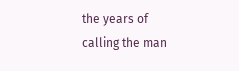the years of calling the man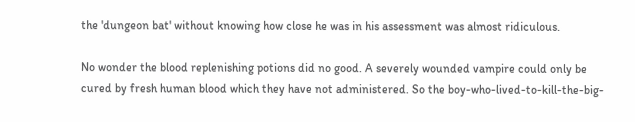the 'dungeon bat' without knowing how close he was in his assessment was almost ridiculous.

No wonder the blood replenishing potions did no good. A severely wounded vampire could only be cured by fresh human blood which they have not administered. So the boy-who-lived-to-kill-the-big-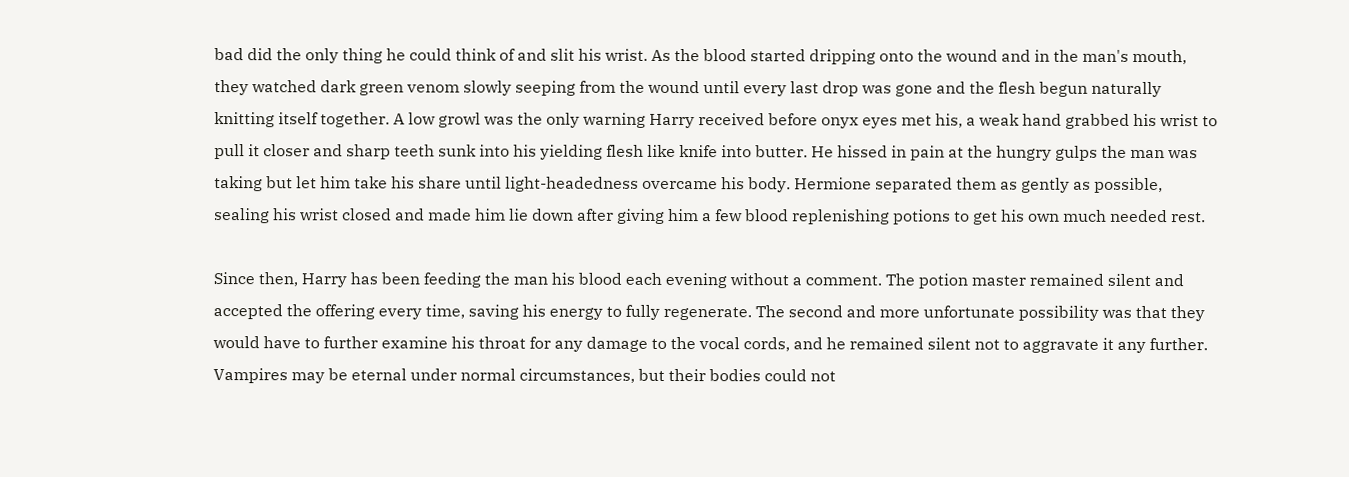bad did the only thing he could think of and slit his wrist. As the blood started dripping onto the wound and in the man's mouth, they watched dark green venom slowly seeping from the wound until every last drop was gone and the flesh begun naturally knitting itself together. A low growl was the only warning Harry received before onyx eyes met his, a weak hand grabbed his wrist to pull it closer and sharp teeth sunk into his yielding flesh like knife into butter. He hissed in pain at the hungry gulps the man was taking but let him take his share until light-headedness overcame his body. Hermione separated them as gently as possible, sealing his wrist closed and made him lie down after giving him a few blood replenishing potions to get his own much needed rest.

Since then, Harry has been feeding the man his blood each evening without a comment. The potion master remained silent and accepted the offering every time, saving his energy to fully regenerate. The second and more unfortunate possibility was that they would have to further examine his throat for any damage to the vocal cords, and he remained silent not to aggravate it any further. Vampires may be eternal under normal circumstances, but their bodies could not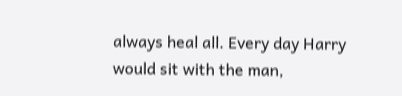always heal all. Every day Harry would sit with the man,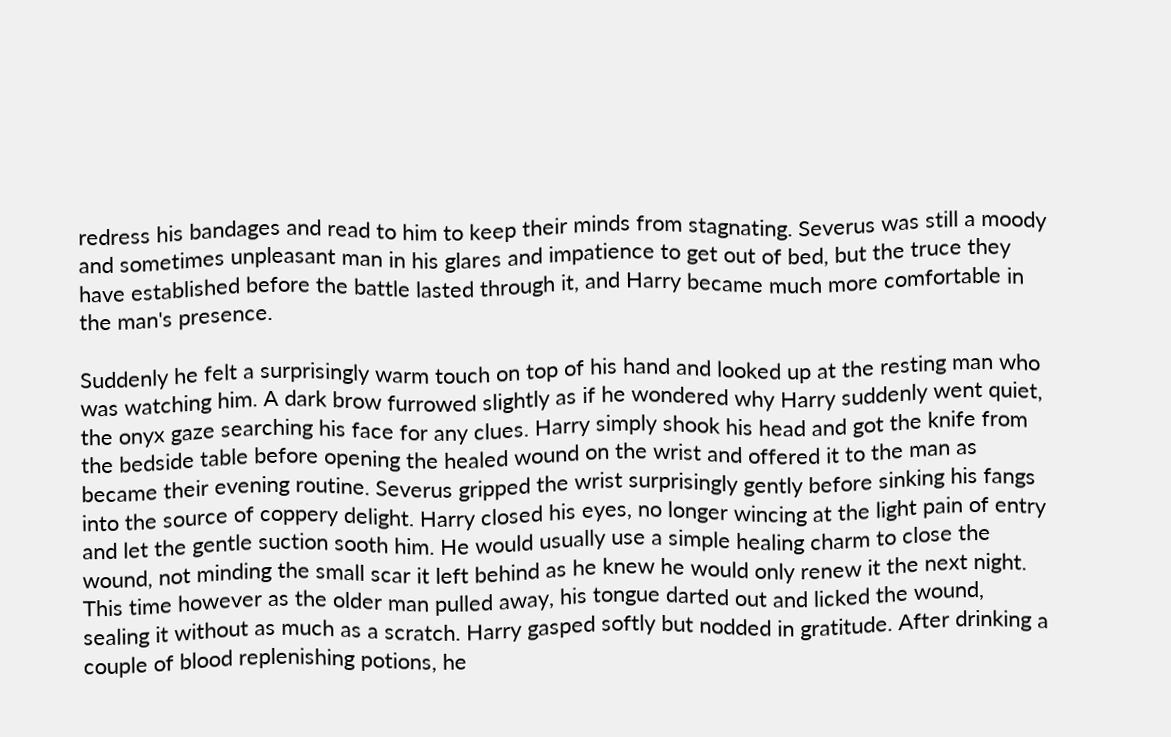redress his bandages and read to him to keep their minds from stagnating. Severus was still a moody and sometimes unpleasant man in his glares and impatience to get out of bed, but the truce they have established before the battle lasted through it, and Harry became much more comfortable in the man's presence.

Suddenly he felt a surprisingly warm touch on top of his hand and looked up at the resting man who was watching him. A dark brow furrowed slightly as if he wondered why Harry suddenly went quiet, the onyx gaze searching his face for any clues. Harry simply shook his head and got the knife from the bedside table before opening the healed wound on the wrist and offered it to the man as became their evening routine. Severus gripped the wrist surprisingly gently before sinking his fangs into the source of coppery delight. Harry closed his eyes, no longer wincing at the light pain of entry and let the gentle suction sooth him. He would usually use a simple healing charm to close the wound, not minding the small scar it left behind as he knew he would only renew it the next night. This time however as the older man pulled away, his tongue darted out and licked the wound, sealing it without as much as a scratch. Harry gasped softly but nodded in gratitude. After drinking a couple of blood replenishing potions, he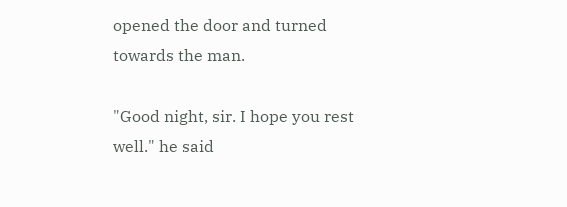opened the door and turned towards the man.

"Good night, sir. I hope you rest well." he said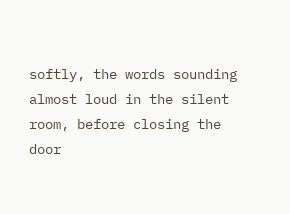softly, the words sounding almost loud in the silent room, before closing the door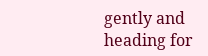gently and heading for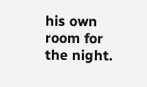his own room for the night.